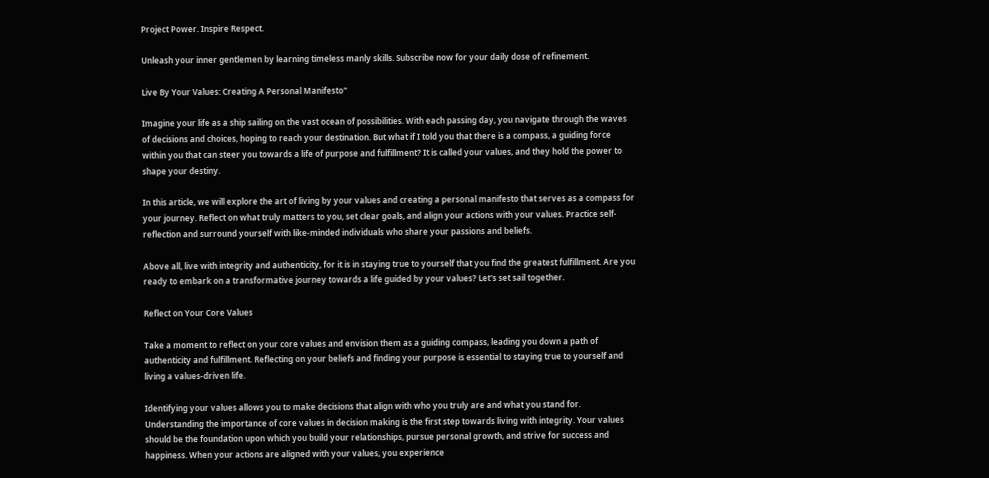Project Power. Inspire Respect.

Unleash your inner gentlemen by learning timeless manly skills. Subscribe now for your daily dose of refinement.

Live By Your Values: Creating A Personal Manifesto"

Imagine your life as a ship sailing on the vast ocean of possibilities. With each passing day, you navigate through the waves of decisions and choices, hoping to reach your destination. But what if I told you that there is a compass, a guiding force within you that can steer you towards a life of purpose and fulfillment? It is called your values, and they hold the power to shape your destiny.

In this article, we will explore the art of living by your values and creating a personal manifesto that serves as a compass for your journey. Reflect on what truly matters to you, set clear goals, and align your actions with your values. Practice self-reflection and surround yourself with like-minded individuals who share your passions and beliefs.

Above all, live with integrity and authenticity, for it is in staying true to yourself that you find the greatest fulfillment. Are you ready to embark on a transformative journey towards a life guided by your values? Let's set sail together.

Reflect on Your Core Values

Take a moment to reflect on your core values and envision them as a guiding compass, leading you down a path of authenticity and fulfillment. Reflecting on your beliefs and finding your purpose is essential to staying true to yourself and living a values-driven life.

Identifying your values allows you to make decisions that align with who you truly are and what you stand for. Understanding the importance of core values in decision making is the first step towards living with integrity. Your values should be the foundation upon which you build your relationships, pursue personal growth, and strive for success and happiness. When your actions are aligned with your values, you experience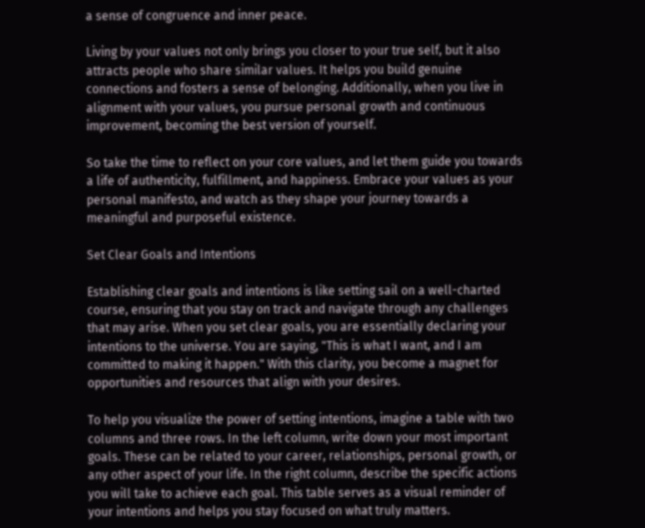a sense of congruence and inner peace.

Living by your values not only brings you closer to your true self, but it also attracts people who share similar values. It helps you build genuine connections and fosters a sense of belonging. Additionally, when you live in alignment with your values, you pursue personal growth and continuous improvement, becoming the best version of yourself.

So take the time to reflect on your core values, and let them guide you towards a life of authenticity, fulfillment, and happiness. Embrace your values as your personal manifesto, and watch as they shape your journey towards a meaningful and purposeful existence.

Set Clear Goals and Intentions

Establishing clear goals and intentions is like setting sail on a well-charted course, ensuring that you stay on track and navigate through any challenges that may arise. When you set clear goals, you are essentially declaring your intentions to the universe. You are saying, "This is what I want, and I am committed to making it happen." With this clarity, you become a magnet for opportunities and resources that align with your desires.

To help you visualize the power of setting intentions, imagine a table with two columns and three rows. In the left column, write down your most important goals. These can be related to your career, relationships, personal growth, or any other aspect of your life. In the right column, describe the specific actions you will take to achieve each goal. This table serves as a visual reminder of your intentions and helps you stay focused on what truly matters.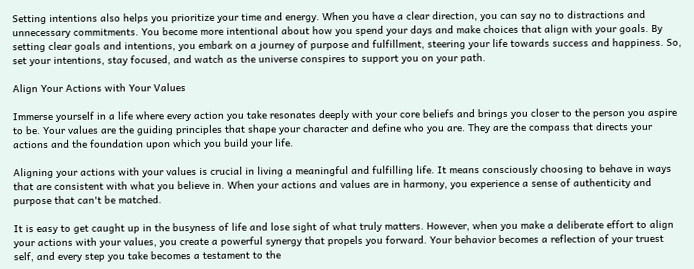Setting intentions also helps you prioritize your time and energy. When you have a clear direction, you can say no to distractions and unnecessary commitments. You become more intentional about how you spend your days and make choices that align with your goals. By setting clear goals and intentions, you embark on a journey of purpose and fulfillment, steering your life towards success and happiness. So, set your intentions, stay focused, and watch as the universe conspires to support you on your path.

Align Your Actions with Your Values

Immerse yourself in a life where every action you take resonates deeply with your core beliefs and brings you closer to the person you aspire to be. Your values are the guiding principles that shape your character and define who you are. They are the compass that directs your actions and the foundation upon which you build your life.

Aligning your actions with your values is crucial in living a meaningful and fulfilling life. It means consciously choosing to behave in ways that are consistent with what you believe in. When your actions and values are in harmony, you experience a sense of authenticity and purpose that can't be matched.

It is easy to get caught up in the busyness of life and lose sight of what truly matters. However, when you make a deliberate effort to align your actions with your values, you create a powerful synergy that propels you forward. Your behavior becomes a reflection of your truest self, and every step you take becomes a testament to the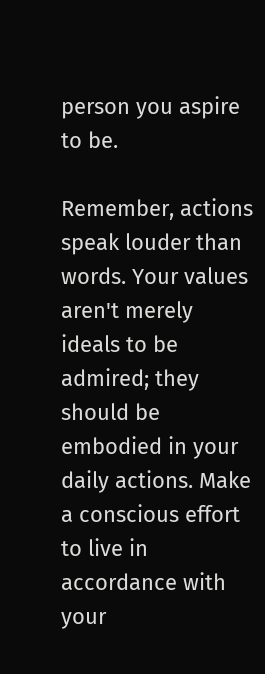person you aspire to be.

Remember, actions speak louder than words. Your values aren't merely ideals to be admired; they should be embodied in your daily actions. Make a conscious effort to live in accordance with your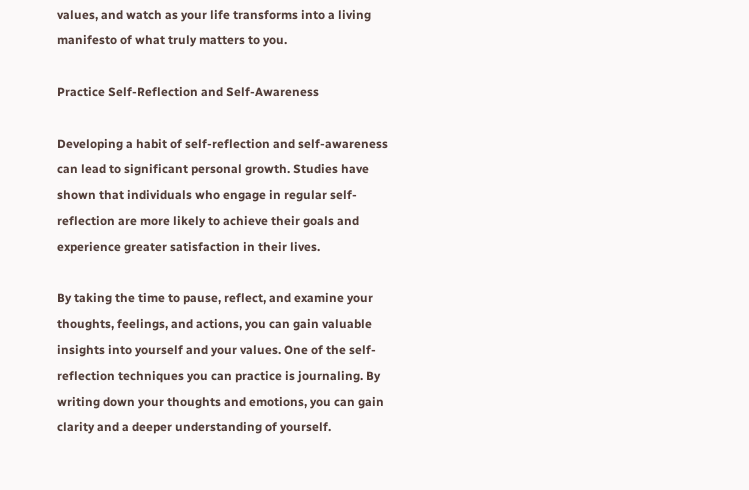values, and watch as your life transforms into a living manifesto of what truly matters to you.

Practice Self-Reflection and Self-Awareness

Developing a habit of self-reflection and self-awareness can lead to significant personal growth. Studies have shown that individuals who engage in regular self-reflection are more likely to achieve their goals and experience greater satisfaction in their lives.

By taking the time to pause, reflect, and examine your thoughts, feelings, and actions, you can gain valuable insights into yourself and your values. One of the self-reflection techniques you can practice is journaling. By writing down your thoughts and emotions, you can gain clarity and a deeper understanding of yourself.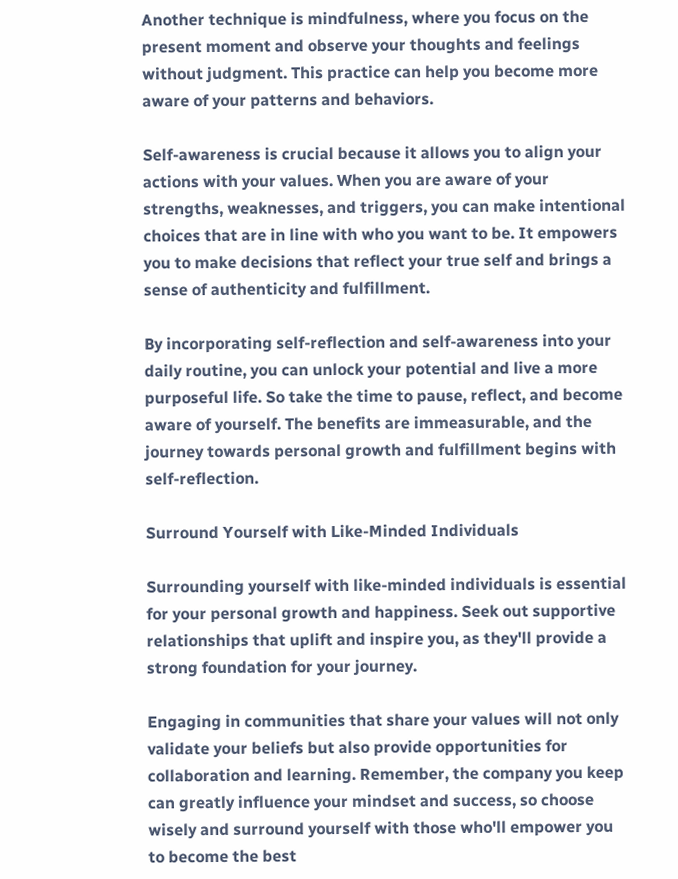Another technique is mindfulness, where you focus on the present moment and observe your thoughts and feelings without judgment. This practice can help you become more aware of your patterns and behaviors.

Self-awareness is crucial because it allows you to align your actions with your values. When you are aware of your strengths, weaknesses, and triggers, you can make intentional choices that are in line with who you want to be. It empowers you to make decisions that reflect your true self and brings a sense of authenticity and fulfillment.

By incorporating self-reflection and self-awareness into your daily routine, you can unlock your potential and live a more purposeful life. So take the time to pause, reflect, and become aware of yourself. The benefits are immeasurable, and the journey towards personal growth and fulfillment begins with self-reflection.

Surround Yourself with Like-Minded Individuals

Surrounding yourself with like-minded individuals is essential for your personal growth and happiness. Seek out supportive relationships that uplift and inspire you, as they'll provide a strong foundation for your journey.

Engaging in communities that share your values will not only validate your beliefs but also provide opportunities for collaboration and learning. Remember, the company you keep can greatly influence your mindset and success, so choose wisely and surround yourself with those who'll empower you to become the best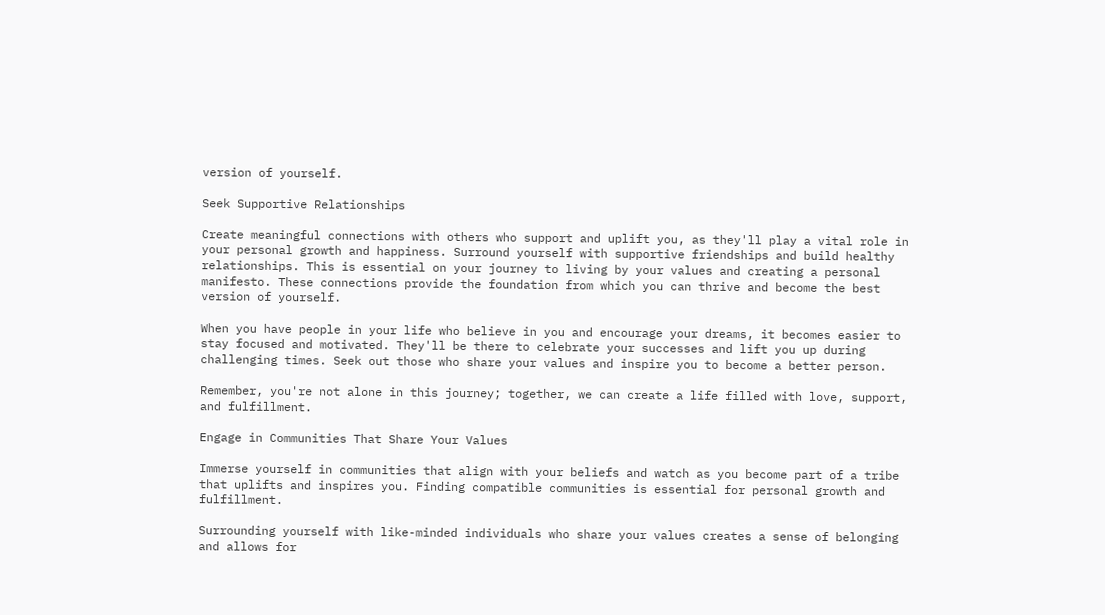version of yourself.

Seek Supportive Relationships

Create meaningful connections with others who support and uplift you, as they'll play a vital role in your personal growth and happiness. Surround yourself with supportive friendships and build healthy relationships. This is essential on your journey to living by your values and creating a personal manifesto. These connections provide the foundation from which you can thrive and become the best version of yourself.

When you have people in your life who believe in you and encourage your dreams, it becomes easier to stay focused and motivated. They'll be there to celebrate your successes and lift you up during challenging times. Seek out those who share your values and inspire you to become a better person.

Remember, you're not alone in this journey; together, we can create a life filled with love, support, and fulfillment.

Engage in Communities That Share Your Values

Immerse yourself in communities that align with your beliefs and watch as you become part of a tribe that uplifts and inspires you. Finding compatible communities is essential for personal growth and fulfillment.

Surrounding yourself with like-minded individuals who share your values creates a sense of belonging and allows for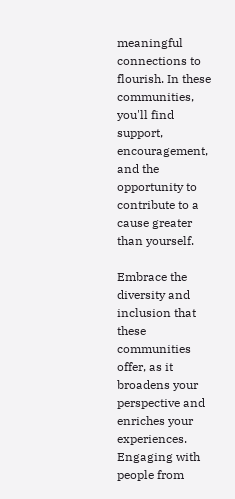meaningful connections to flourish. In these communities, you'll find support, encouragement, and the opportunity to contribute to a cause greater than yourself.

Embrace the diversity and inclusion that these communities offer, as it broadens your perspective and enriches your experiences. Engaging with people from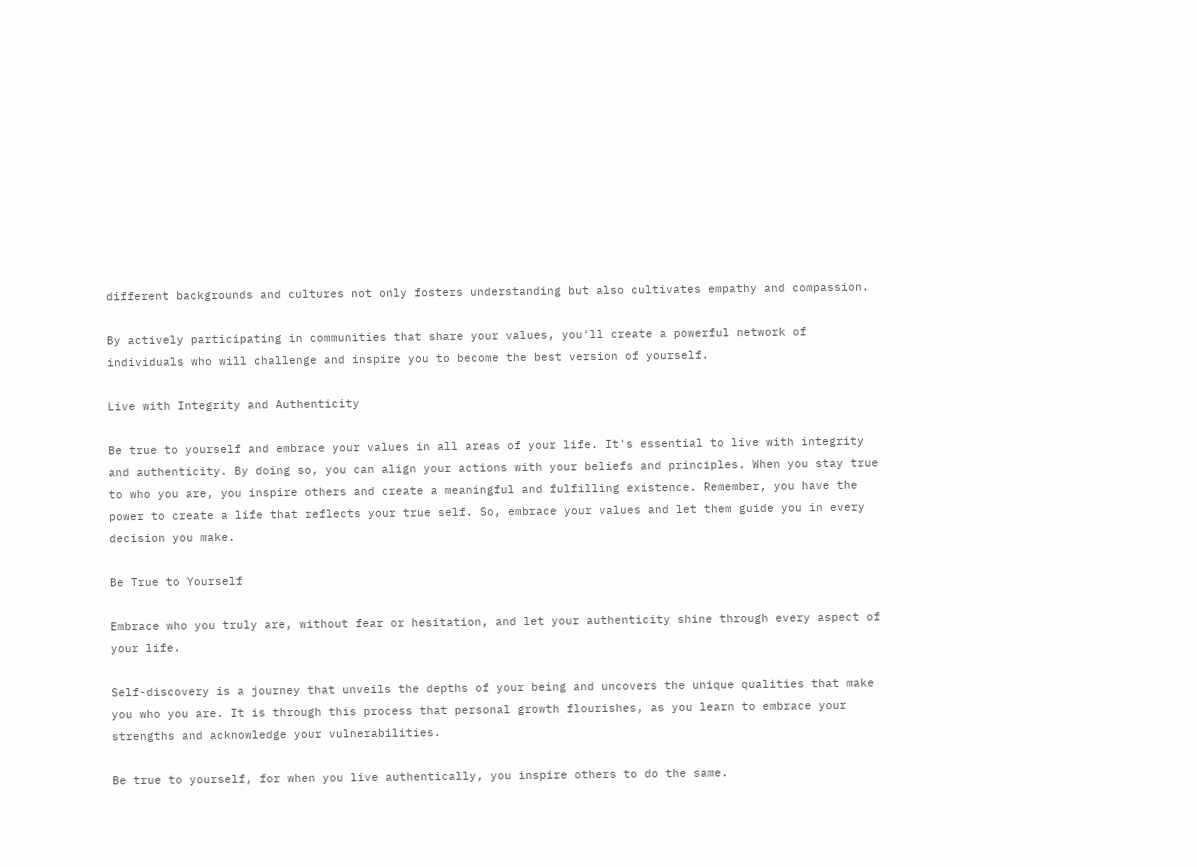different backgrounds and cultures not only fosters understanding but also cultivates empathy and compassion.

By actively participating in communities that share your values, you'll create a powerful network of individuals who will challenge and inspire you to become the best version of yourself.

Live with Integrity and Authenticity

Be true to yourself and embrace your values in all areas of your life. It's essential to live with integrity and authenticity. By doing so, you can align your actions with your beliefs and principles. When you stay true to who you are, you inspire others and create a meaningful and fulfilling existence. Remember, you have the power to create a life that reflects your true self. So, embrace your values and let them guide you in every decision you make.

Be True to Yourself

Embrace who you truly are, without fear or hesitation, and let your authenticity shine through every aspect of your life.

Self-discovery is a journey that unveils the depths of your being and uncovers the unique qualities that make you who you are. It is through this process that personal growth flourishes, as you learn to embrace your strengths and acknowledge your vulnerabilities.

Be true to yourself, for when you live authentically, you inspire others to do the same.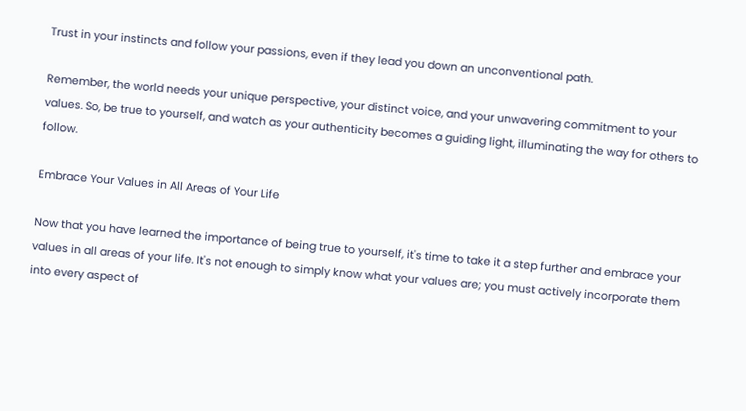Trust in your instincts and follow your passions, even if they lead you down an unconventional path.

Remember, the world needs your unique perspective, your distinct voice, and your unwavering commitment to your values. So, be true to yourself, and watch as your authenticity becomes a guiding light, illuminating the way for others to follow.

Embrace Your Values in All Areas of Your Life

Now that you have learned the importance of being true to yourself, it's time to take it a step further and embrace your values in all areas of your life. It's not enough to simply know what your values are; you must actively incorporate them into every aspect of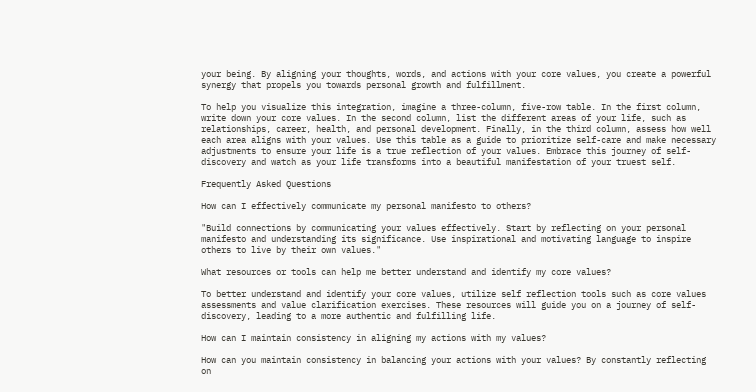your being. By aligning your thoughts, words, and actions with your core values, you create a powerful synergy that propels you towards personal growth and fulfillment.

To help you visualize this integration, imagine a three-column, five-row table. In the first column, write down your core values. In the second column, list the different areas of your life, such as relationships, career, health, and personal development. Finally, in the third column, assess how well each area aligns with your values. Use this table as a guide to prioritize self-care and make necessary adjustments to ensure your life is a true reflection of your values. Embrace this journey of self-discovery and watch as your life transforms into a beautiful manifestation of your truest self.

Frequently Asked Questions

How can I effectively communicate my personal manifesto to others?

"Build connections by communicating your values effectively. Start by reflecting on your personal manifesto and understanding its significance. Use inspirational and motivating language to inspire others to live by their own values."

What resources or tools can help me better understand and identify my core values?

To better understand and identify your core values, utilize self reflection tools such as core values assessments and value clarification exercises. These resources will guide you on a journey of self-discovery, leading to a more authentic and fulfilling life.

How can I maintain consistency in aligning my actions with my values?

How can you maintain consistency in balancing your actions with your values? By constantly reflecting on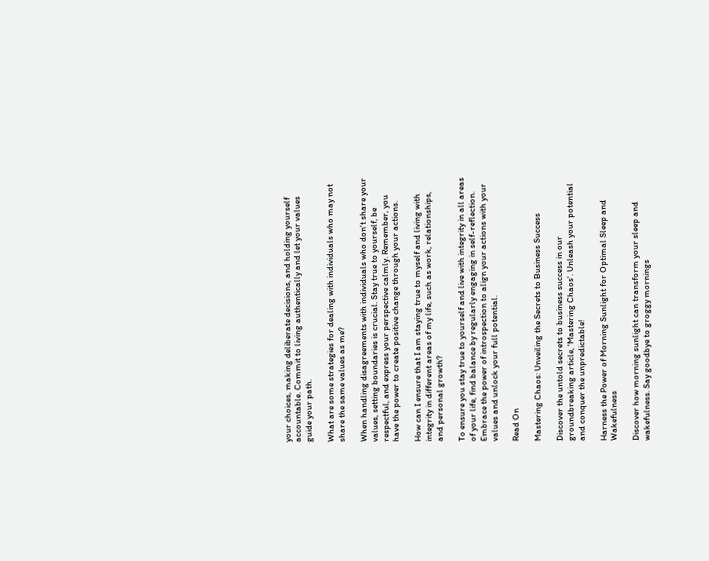your choices, making deliberate decisions, and holding yourself accountable. Commit to living authentically and let your values guide your path.

What are some strategies for dealing with individuals who may not share the same values as me?

When handling disagreements with individuals who don't share your values, setting boundaries is crucial. Stay true to yourself, be respectful, and express your perspective calmly. Remember, you have the power to create positive change through your actions.

How can I ensure that I am staying true to myself and living with integrity in different areas of my life, such as work, relationships, and personal growth?

To ensure you stay true to yourself and live with integrity in all areas of your life, find balance by regularly engaging in self-reflection. Embrace the power of introspection to align your actions with your values and unlock your full potential.

Read On

Mastering Chaos: Unveiling the Secrets to Business Success

Discover the untold secrets to business success in our groundbreaking article, 'Mastering Chaos'. Unleash your potential and conquer the unpredictable!

Harness the Power of Morning Sunlight for Optimal Sleep and Wakefulness

Discover how morning sunlight can transform your sleep and wakefulness. Say goodbye to groggy mornings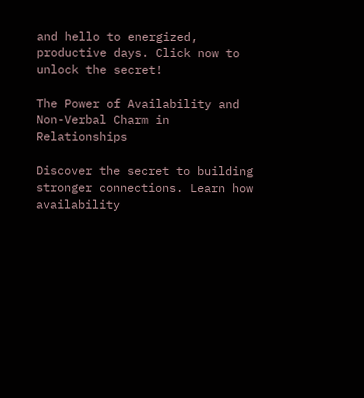and hello to energized, productive days. Click now to unlock the secret!

The Power of Availability and Non-Verbal Charm in Relationships

Discover the secret to building stronger connections. Learn how availability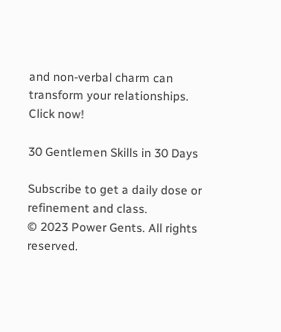and non-verbal charm can transform your relationships. Click now!

30 Gentlemen Skills in 30 Days

Subscribe to get a daily dose or refinement and class.
© 2023 Power Gents. All rights reserved.